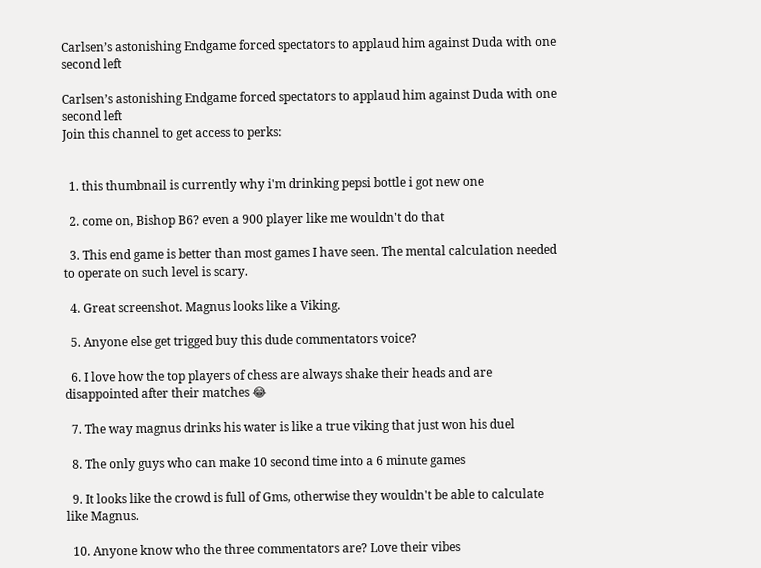Carlsen’s astonishing Endgame forced spectators to applaud him against Duda with one second left

Carlsen’s astonishing Endgame forced spectators to applaud him against Duda with one second left
Join this channel to get access to perks:


  1. this thumbnail is currently why i'm drinking pepsi bottle i got new one

  2. come on, Bishop B6? even a 900 player like me wouldn't do that

  3. This end game is better than most games I have seen. The mental calculation needed to operate on such level is scary.

  4. Great screenshot. Magnus looks like a Viking.

  5. Anyone else get trigged buy this dude commentators voice?

  6. I love how the top players of chess are always shake their heads and are disappointed after their matches 😂

  7. The way magnus drinks his water is like a true viking that just won his duel

  8. The only guys who can make 10 second time into a 6 minute games

  9. It looks like the crowd is full of Gms, otherwise they wouldn't be able to calculate like Magnus.

  10. Anyone know who the three commentators are? Love their vibes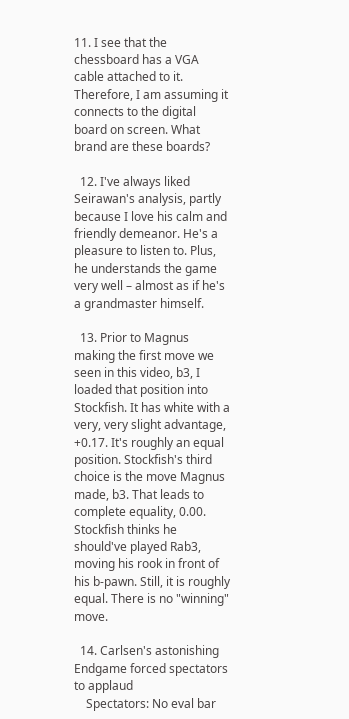11. I see that the chessboard has a VGA cable attached to it. Therefore, I am assuming it connects to the digital board on screen. What brand are these boards?

  12. I've always liked Seirawan's analysis, partly because I love his calm and friendly demeanor. He's a pleasure to listen to. Plus, he understands the game very well – almost as if he's a grandmaster himself.

  13. Prior to Magnus making the first move we seen in this video, b3, I loaded that position into Stockfish. It has white with a very, very slight advantage, +0.17. It's roughly an equal position. Stockfish's third choice is the move Magnus made, b3. That leads to complete equality, 0.00. Stockfish thinks he should've played Rab3, moving his rook in front of his b-pawn. Still, it is roughly equal. There is no "winning" move.

  14. Carlsen's astonishing Endgame forced spectators to applaud
    Spectators: No eval bar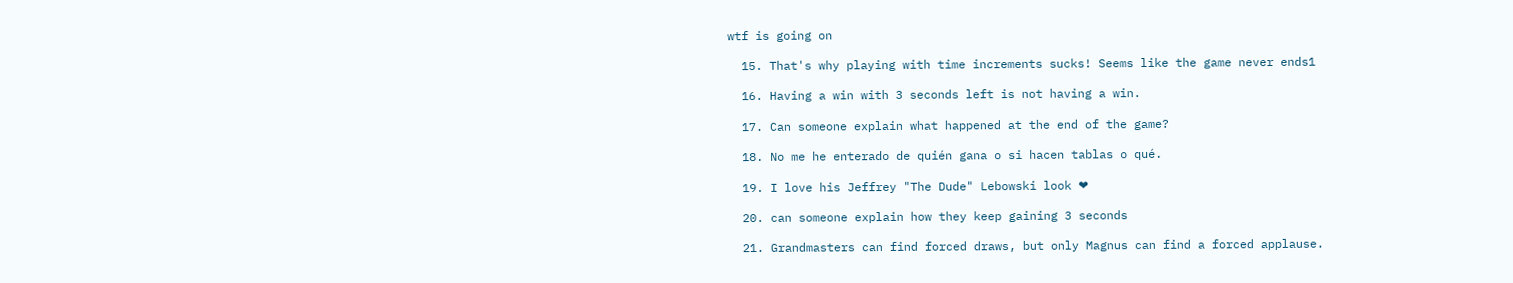wtf is going on

  15. That's why playing with time increments sucks! Seems like the game never ends1

  16. Having a win with 3 seconds left is not having a win.

  17. Can someone explain what happened at the end of the game?

  18. No me he enterado de quién gana o si hacen tablas o qué.

  19. I love his Jeffrey "The Dude" Lebowski look ❤

  20. can someone explain how they keep gaining 3 seconds

  21. Grandmasters can find forced draws, but only Magnus can find a forced applause.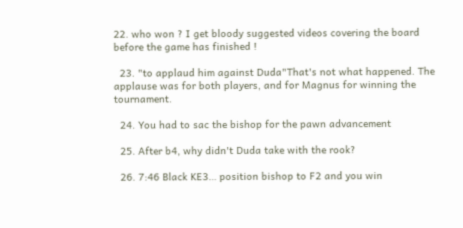22. who won ? I get bloody suggested videos covering the board before the game has finished !

  23. "to applaud him against Duda"That's not what happened. The applause was for both players, and for Magnus for winning the tournament.

  24. You had to sac the bishop for the pawn advancement

  25. After b4, why didn't Duda take with the rook?

  26. 7:46 Black KE3… position bishop to F2 and you win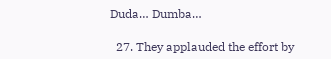Duda… Dumba…

  27. They applauded the effort by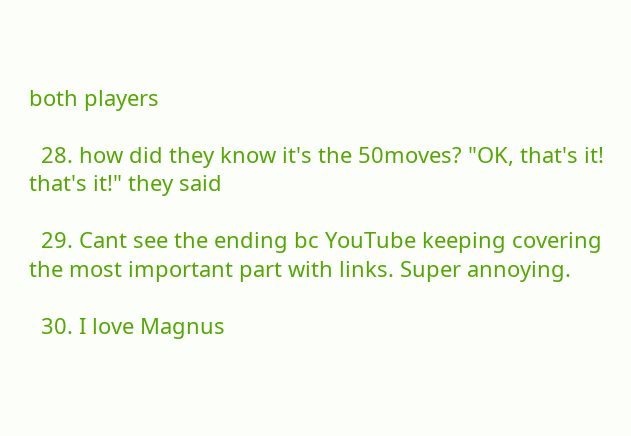both players

  28. how did they know it's the 50moves? "OK, that's it! that's it!" they said

  29. Cant see the ending bc YouTube keeping covering the most important part with links. Super annoying.

  30. I love Magnus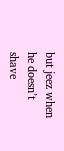but jeez when he doesn’t shave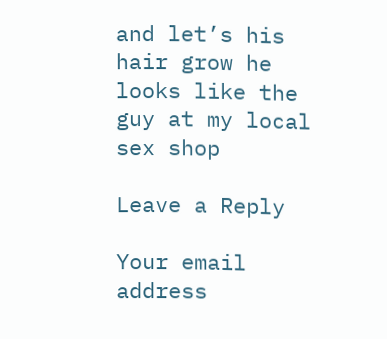and let’s his hair grow he looks like the guy at my local sex shop

Leave a Reply

Your email address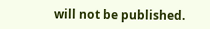will not be published.